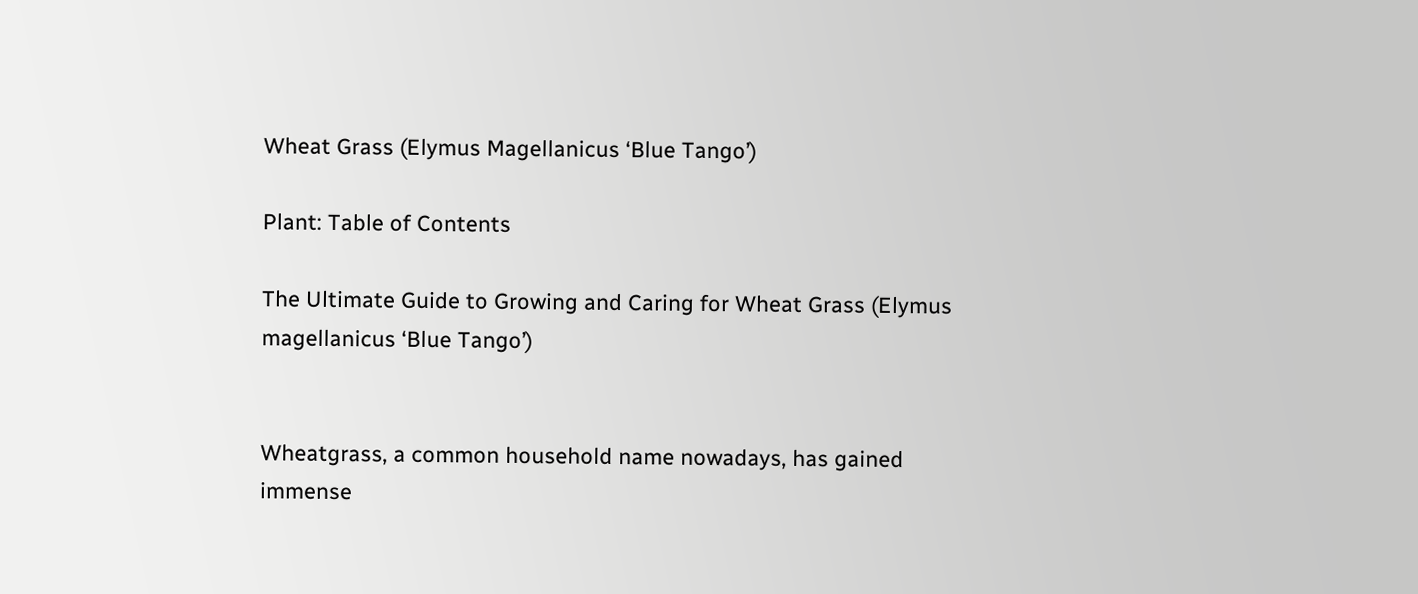Wheat Grass (Elymus Magellanicus ‘Blue Tango’)

Plant: Table of Contents

The Ultimate Guide to Growing and Caring for Wheat Grass (Elymus magellanicus ‘Blue Tango’)


Wheatgrass, a common household name nowadays, has gained immense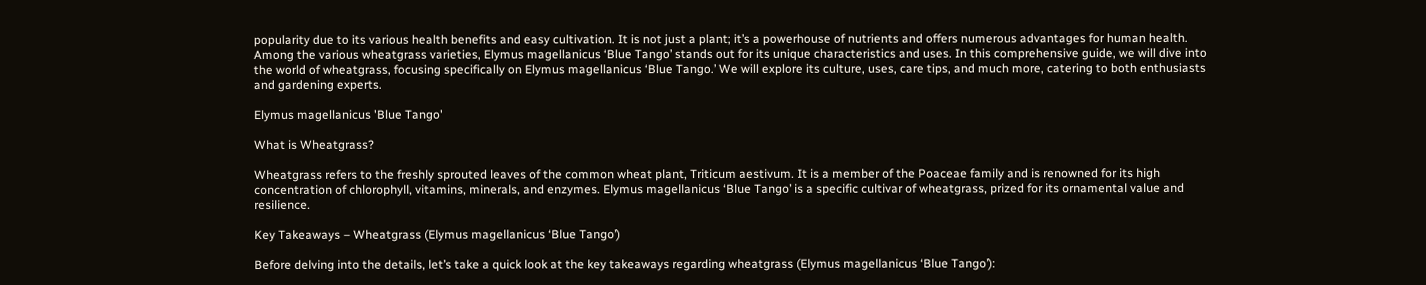popularity due to its various health benefits and easy cultivation. It is not just a plant; it’s a powerhouse of nutrients and offers numerous advantages for human health. Among the various wheatgrass varieties, Elymus magellanicus ‘Blue Tango’ stands out for its unique characteristics and uses. In this comprehensive guide, we will dive into the world of wheatgrass, focusing specifically on Elymus magellanicus ‘Blue Tango.’ We will explore its culture, uses, care tips, and much more, catering to both enthusiasts and gardening experts.

Elymus magellanicus 'Blue Tango'

What is Wheatgrass?

Wheatgrass refers to the freshly sprouted leaves of the common wheat plant, Triticum aestivum. It is a member of the Poaceae family and is renowned for its high concentration of chlorophyll, vitamins, minerals, and enzymes. Elymus magellanicus ‘Blue Tango’ is a specific cultivar of wheatgrass, prized for its ornamental value and resilience.

Key Takeaways – Wheatgrass (Elymus magellanicus ‘Blue Tango’)

Before delving into the details, let’s take a quick look at the key takeaways regarding wheatgrass (Elymus magellanicus ‘Blue Tango’):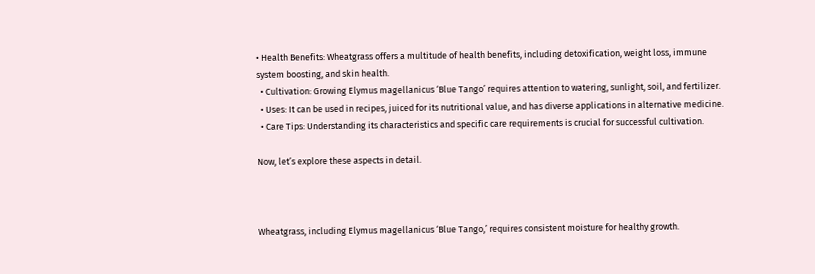• Health Benefits: Wheatgrass offers a multitude of health benefits, including detoxification, weight loss, immune system boosting, and skin health.
  • Cultivation: Growing Elymus magellanicus ‘Blue Tango’ requires attention to watering, sunlight, soil, and fertilizer.
  • Uses: It can be used in recipes, juiced for its nutritional value, and has diverse applications in alternative medicine.
  • Care Tips: Understanding its characteristics and specific care requirements is crucial for successful cultivation.

Now, let’s explore these aspects in detail.



Wheatgrass, including Elymus magellanicus ‘Blue Tango,’ requires consistent moisture for healthy growth.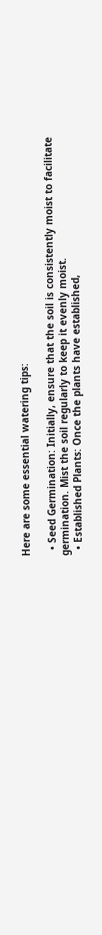Here are some essential watering tips:

  • Seed Germination: Initially, ensure that the soil is consistently moist to facilitate germination. Mist the soil regularly to keep it evenly moist.
  • Established Plants: Once the plants have established,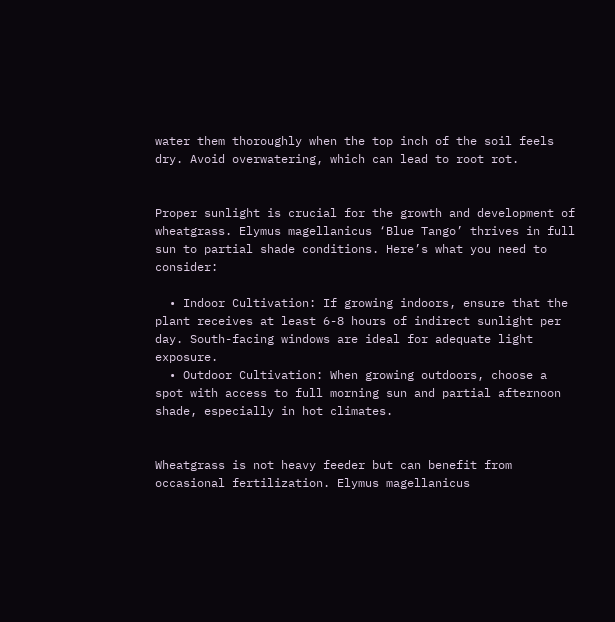water them thoroughly when the top inch of the soil feels dry. Avoid overwatering, which can lead to root rot.


Proper sunlight is crucial for the growth and development of wheatgrass. Elymus magellanicus ‘Blue Tango’ thrives in full sun to partial shade conditions. Here’s what you need to consider:

  • Indoor Cultivation: If growing indoors, ensure that the plant receives at least 6-8 hours of indirect sunlight per day. South-facing windows are ideal for adequate light exposure.
  • Outdoor Cultivation: When growing outdoors, choose a spot with access to full morning sun and partial afternoon shade, especially in hot climates.


Wheatgrass is not heavy feeder but can benefit from occasional fertilization. Elymus magellanicus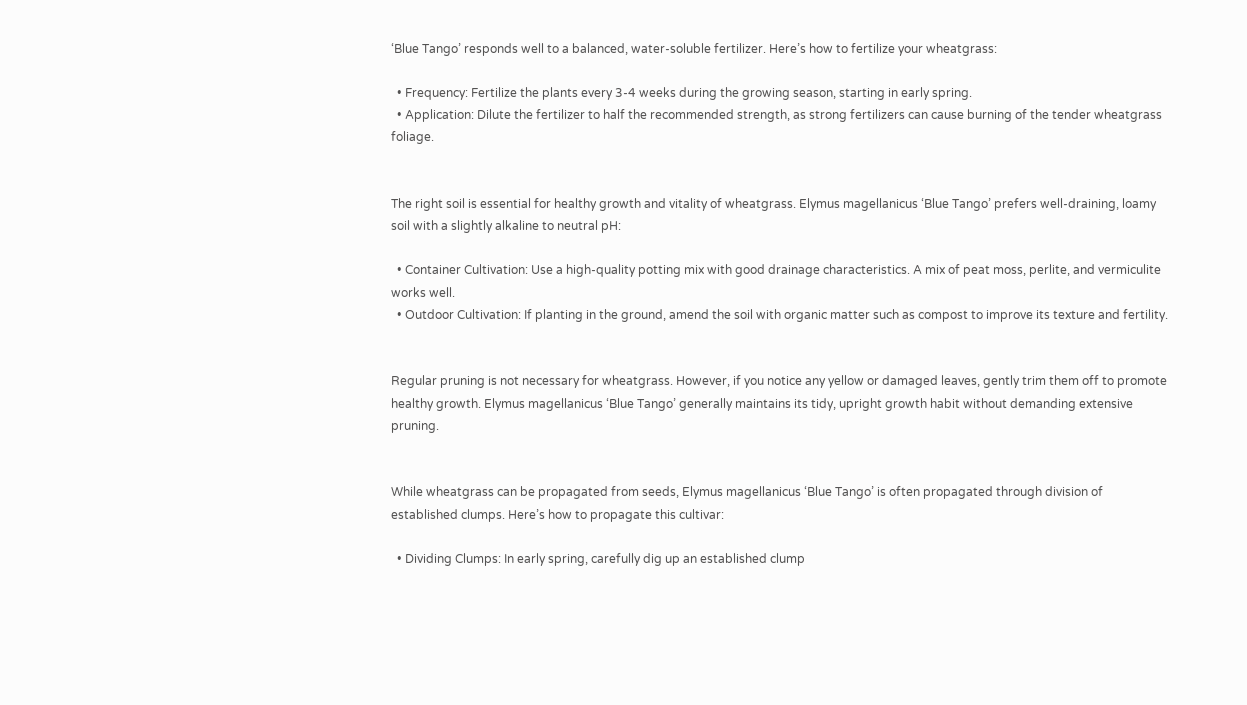‘Blue Tango’ responds well to a balanced, water-soluble fertilizer. Here’s how to fertilize your wheatgrass:

  • Frequency: Fertilize the plants every 3-4 weeks during the growing season, starting in early spring.
  • Application: Dilute the fertilizer to half the recommended strength, as strong fertilizers can cause burning of the tender wheatgrass foliage.


The right soil is essential for healthy growth and vitality of wheatgrass. Elymus magellanicus ‘Blue Tango’ prefers well-draining, loamy soil with a slightly alkaline to neutral pH:

  • Container Cultivation: Use a high-quality potting mix with good drainage characteristics. A mix of peat moss, perlite, and vermiculite works well.
  • Outdoor Cultivation: If planting in the ground, amend the soil with organic matter such as compost to improve its texture and fertility.


Regular pruning is not necessary for wheatgrass. However, if you notice any yellow or damaged leaves, gently trim them off to promote healthy growth. Elymus magellanicus ‘Blue Tango’ generally maintains its tidy, upright growth habit without demanding extensive pruning.


While wheatgrass can be propagated from seeds, Elymus magellanicus ‘Blue Tango’ is often propagated through division of established clumps. Here’s how to propagate this cultivar:

  • Dividing Clumps: In early spring, carefully dig up an established clump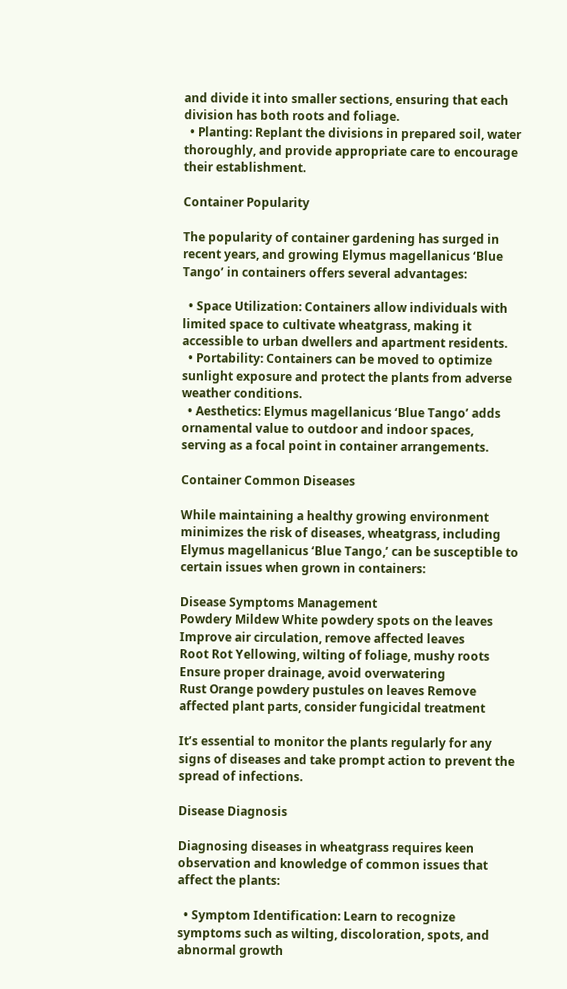and divide it into smaller sections, ensuring that each division has both roots and foliage.
  • Planting: Replant the divisions in prepared soil, water thoroughly, and provide appropriate care to encourage their establishment.

Container Popularity

The popularity of container gardening has surged in recent years, and growing Elymus magellanicus ‘Blue Tango’ in containers offers several advantages:

  • Space Utilization: Containers allow individuals with limited space to cultivate wheatgrass, making it accessible to urban dwellers and apartment residents.
  • Portability: Containers can be moved to optimize sunlight exposure and protect the plants from adverse weather conditions.
  • Aesthetics: Elymus magellanicus ‘Blue Tango’ adds ornamental value to outdoor and indoor spaces, serving as a focal point in container arrangements.

Container Common Diseases

While maintaining a healthy growing environment minimizes the risk of diseases, wheatgrass, including Elymus magellanicus ‘Blue Tango,’ can be susceptible to certain issues when grown in containers:

Disease Symptoms Management
Powdery Mildew White powdery spots on the leaves Improve air circulation, remove affected leaves
Root Rot Yellowing, wilting of foliage, mushy roots Ensure proper drainage, avoid overwatering
Rust Orange powdery pustules on leaves Remove affected plant parts, consider fungicidal treatment

It’s essential to monitor the plants regularly for any signs of diseases and take prompt action to prevent the spread of infections.

Disease Diagnosis

Diagnosing diseases in wheatgrass requires keen observation and knowledge of common issues that affect the plants:

  • Symptom Identification: Learn to recognize symptoms such as wilting, discoloration, spots, and abnormal growth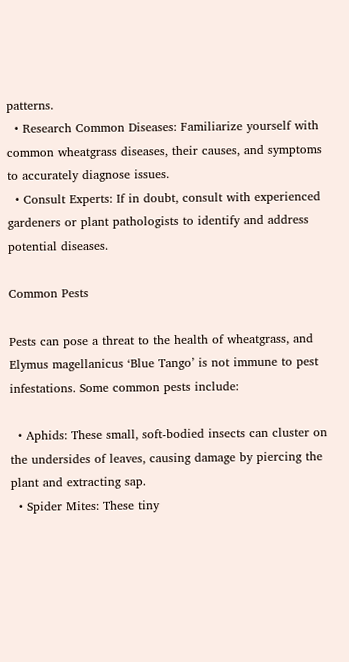patterns.
  • Research Common Diseases: Familiarize yourself with common wheatgrass diseases, their causes, and symptoms to accurately diagnose issues.
  • Consult Experts: If in doubt, consult with experienced gardeners or plant pathologists to identify and address potential diseases.

Common Pests

Pests can pose a threat to the health of wheatgrass, and Elymus magellanicus ‘Blue Tango’ is not immune to pest infestations. Some common pests include:

  • Aphids: These small, soft-bodied insects can cluster on the undersides of leaves, causing damage by piercing the plant and extracting sap.
  • Spider Mites: These tiny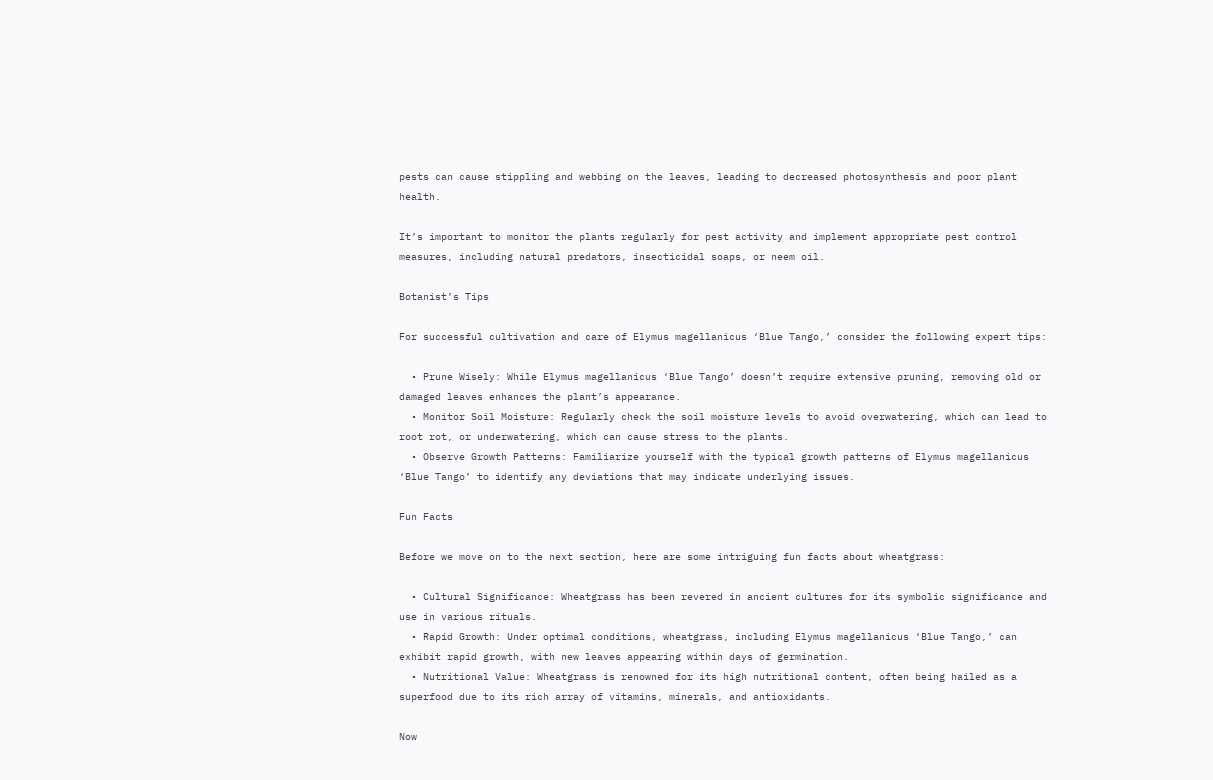pests can cause stippling and webbing on the leaves, leading to decreased photosynthesis and poor plant health.

It’s important to monitor the plants regularly for pest activity and implement appropriate pest control measures, including natural predators, insecticidal soaps, or neem oil.

Botanist’s Tips

For successful cultivation and care of Elymus magellanicus ‘Blue Tango,’ consider the following expert tips:

  • Prune Wisely: While Elymus magellanicus ‘Blue Tango’ doesn’t require extensive pruning, removing old or damaged leaves enhances the plant’s appearance.
  • Monitor Soil Moisture: Regularly check the soil moisture levels to avoid overwatering, which can lead to root rot, or underwatering, which can cause stress to the plants.
  • Observe Growth Patterns: Familiarize yourself with the typical growth patterns of Elymus magellanicus ‘Blue Tango’ to identify any deviations that may indicate underlying issues.

Fun Facts

Before we move on to the next section, here are some intriguing fun facts about wheatgrass:

  • Cultural Significance: Wheatgrass has been revered in ancient cultures for its symbolic significance and use in various rituals.
  • Rapid Growth: Under optimal conditions, wheatgrass, including Elymus magellanicus ‘Blue Tango,’ can exhibit rapid growth, with new leaves appearing within days of germination.
  • Nutritional Value: Wheatgrass is renowned for its high nutritional content, often being hailed as a superfood due to its rich array of vitamins, minerals, and antioxidants.

Now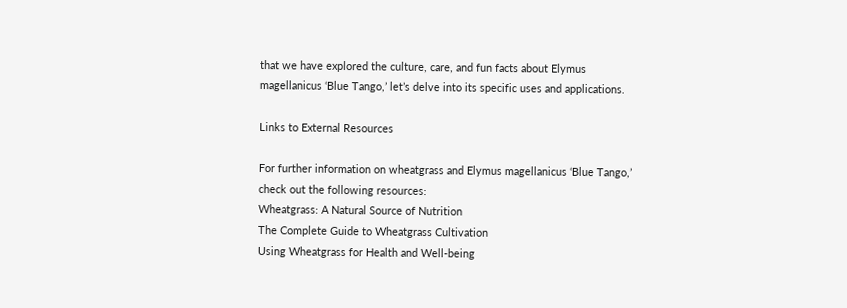that we have explored the culture, care, and fun facts about Elymus magellanicus ‘Blue Tango,’ let’s delve into its specific uses and applications.

Links to External Resources

For further information on wheatgrass and Elymus magellanicus ‘Blue Tango,’ check out the following resources:
Wheatgrass: A Natural Source of Nutrition
The Complete Guide to Wheatgrass Cultivation
Using Wheatgrass for Health and Well-being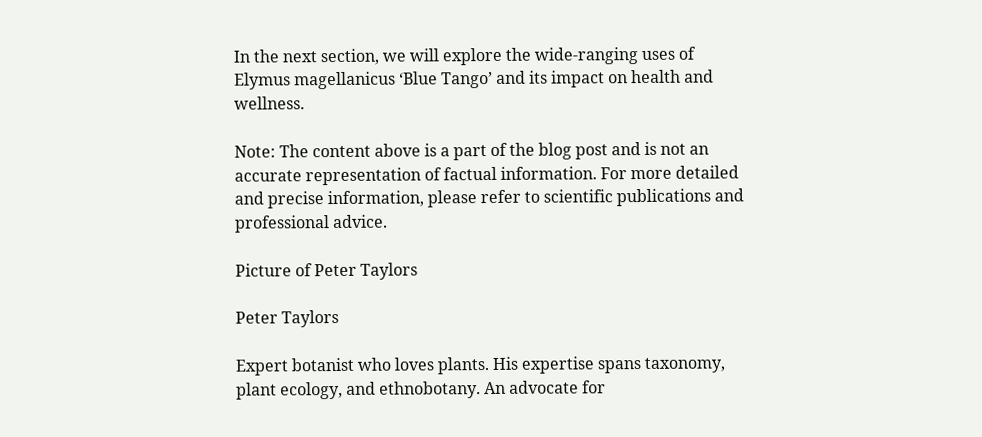In the next section, we will explore the wide-ranging uses of Elymus magellanicus ‘Blue Tango’ and its impact on health and wellness.

Note: The content above is a part of the blog post and is not an accurate representation of factual information. For more detailed and precise information, please refer to scientific publications and professional advice.

Picture of Peter Taylors

Peter Taylors

Expert botanist who loves plants. His expertise spans taxonomy, plant ecology, and ethnobotany. An advocate for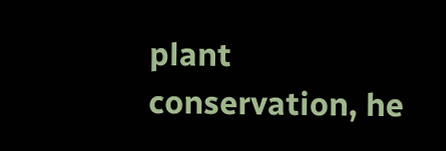plant conservation, he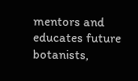mentors and educates future botanists,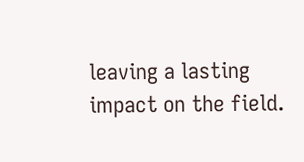leaving a lasting impact on the field.